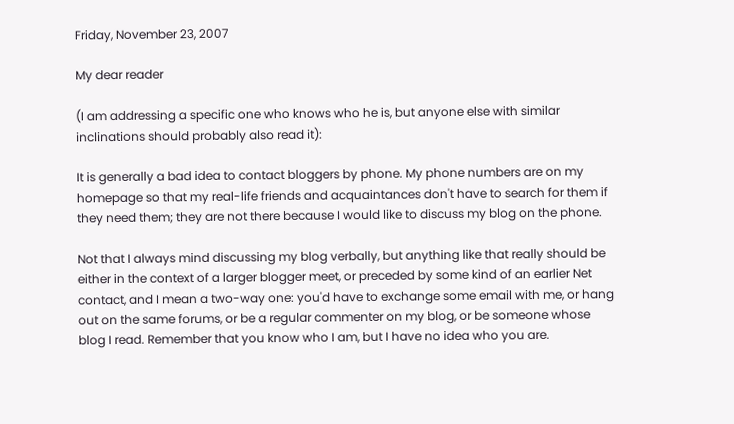Friday, November 23, 2007

My dear reader

(I am addressing a specific one who knows who he is, but anyone else with similar inclinations should probably also read it):

It is generally a bad idea to contact bloggers by phone. My phone numbers are on my homepage so that my real-life friends and acquaintances don't have to search for them if they need them; they are not there because I would like to discuss my blog on the phone.

Not that I always mind discussing my blog verbally, but anything like that really should be either in the context of a larger blogger meet, or preceded by some kind of an earlier Net contact, and I mean a two-way one: you'd have to exchange some email with me, or hang out on the same forums, or be a regular commenter on my blog, or be someone whose blog I read. Remember that you know who I am, but I have no idea who you are.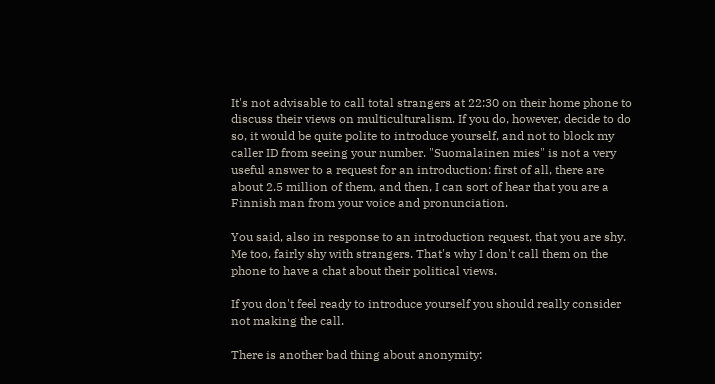It's not advisable to call total strangers at 22:30 on their home phone to discuss their views on multiculturalism. If you do, however, decide to do so, it would be quite polite to introduce yourself, and not to block my caller ID from seeing your number. "Suomalainen mies" is not a very useful answer to a request for an introduction: first of all, there are about 2.5 million of them, and then, I can sort of hear that you are a Finnish man from your voice and pronunciation.

You said, also in response to an introduction request, that you are shy. Me too, fairly shy with strangers. That's why I don't call them on the phone to have a chat about their political views.

If you don't feel ready to introduce yourself you should really consider not making the call.

There is another bad thing about anonymity: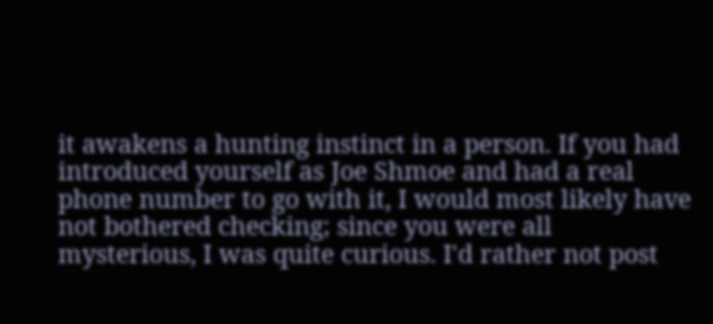it awakens a hunting instinct in a person. If you had introduced yourself as Joe Shmoe and had a real phone number to go with it, I would most likely have not bothered checking; since you were all mysterious, I was quite curious. I'd rather not post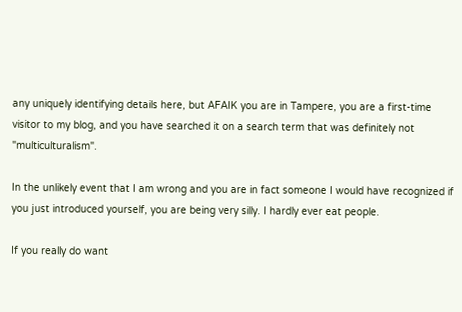any uniquely identifying details here, but AFAIK you are in Tampere, you are a first-time visitor to my blog, and you have searched it on a search term that was definitely not "multiculturalism".

In the unlikely event that I am wrong and you are in fact someone I would have recognized if you just introduced yourself, you are being very silly. I hardly ever eat people.

If you really do want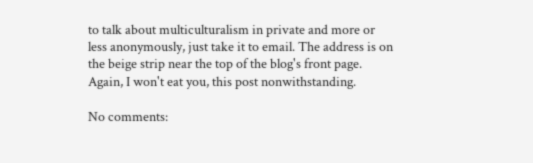to talk about multiculturalism in private and more or less anonymously, just take it to email. The address is on the beige strip near the top of the blog's front page. Again, I won't eat you, this post nonwithstanding.

No comments: